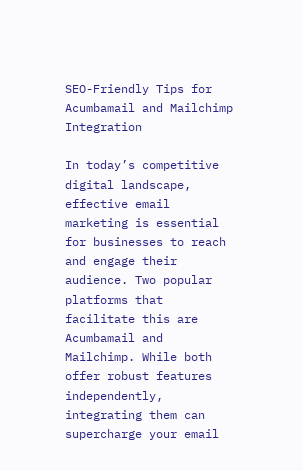SEO-Friendly Tips for Acumbamail and Mailchimp Integration

In today’s competitive digital landscape, effective email marketing is essential for businesses to reach and engage their audience. Two popular platforms that facilitate this are Acumbamail and Mailchimp. While both offer robust features independently, integrating them can supercharge your email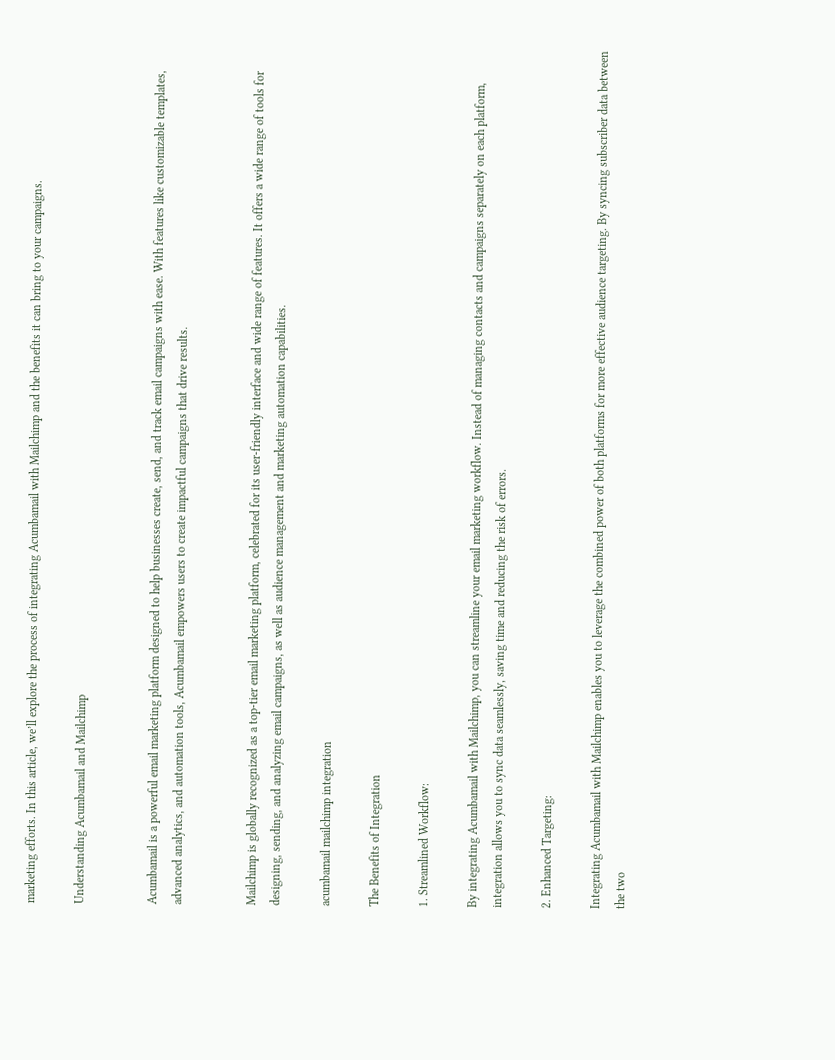marketing efforts. In this article, we’ll explore the process of integrating Acumbamail with Mailchimp and the benefits it can bring to your campaigns.

Understanding Acumbamail and Mailchimp


Acumbamail is a powerful email marketing platform designed to help businesses create, send, and track email campaigns with ease. With features like customizable templates, advanced analytics, and automation tools, Acumbamail empowers users to create impactful campaigns that drive results.


Mailchimp is globally recognized as a top-tier email marketing platform, celebrated for its user-friendly interface and wide range of features. It offers a wide range of tools for designing, sending, and analyzing email campaigns, as well as audience management and marketing automation capabilities.

acumbamail mailchimp integration

The Benefits of Integration

1. Streamlined Workflow:

By integrating Acumbamail with Mailchimp, you can streamline your email marketing workflow. Instead of managing contacts and campaigns separately on each platform, integration allows you to sync data seamlessly, saving time and reducing the risk of errors.

2. Enhanced Targeting:

Integrating Acumbamail with Mailchimp enables you to leverage the combined power of both platforms for more effective audience targeting. By syncing subscriber data between the two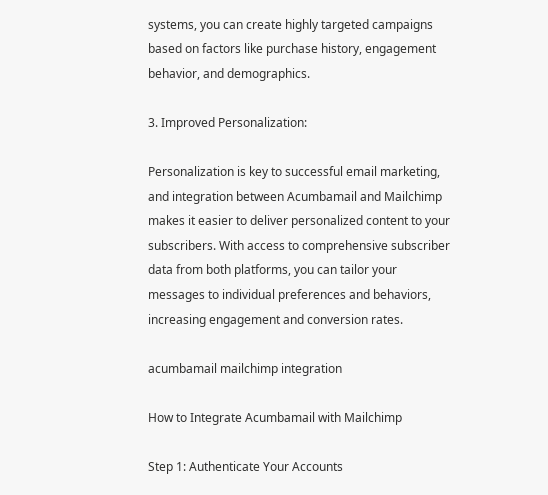systems, you can create highly targeted campaigns based on factors like purchase history, engagement behavior, and demographics.

3. Improved Personalization:

Personalization is key to successful email marketing, and integration between Acumbamail and Mailchimp makes it easier to deliver personalized content to your subscribers. With access to comprehensive subscriber data from both platforms, you can tailor your messages to individual preferences and behaviors, increasing engagement and conversion rates.

acumbamail mailchimp integration

How to Integrate Acumbamail with Mailchimp

Step 1: Authenticate Your Accounts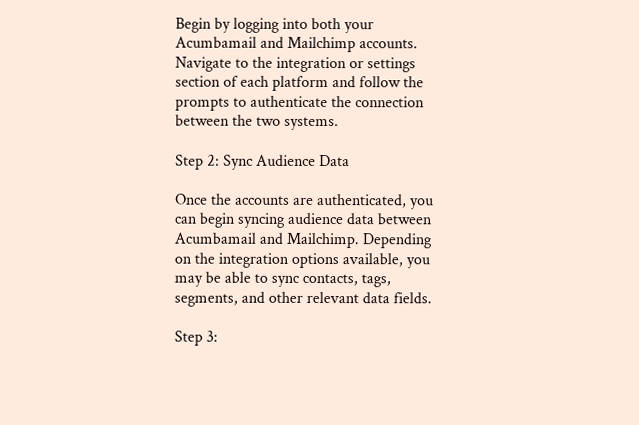Begin by logging into both your Acumbamail and Mailchimp accounts. Navigate to the integration or settings section of each platform and follow the prompts to authenticate the connection between the two systems.

Step 2: Sync Audience Data

Once the accounts are authenticated, you can begin syncing audience data between Acumbamail and Mailchimp. Depending on the integration options available, you may be able to sync contacts, tags, segments, and other relevant data fields.

Step 3: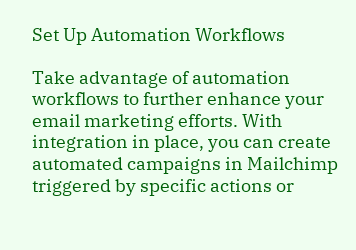Set Up Automation Workflows

Take advantage of automation workflows to further enhance your email marketing efforts. With integration in place, you can create automated campaigns in Mailchimp triggered by specific actions or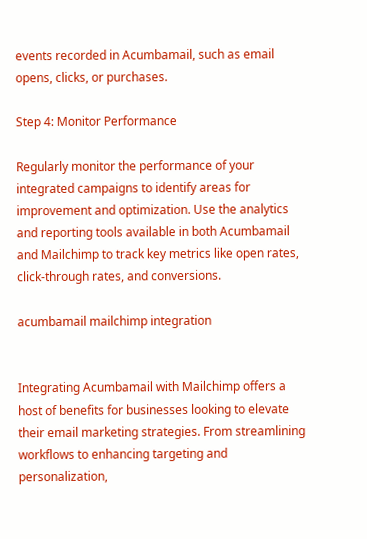events recorded in Acumbamail, such as email opens, clicks, or purchases.

Step 4: Monitor Performance

Regularly monitor the performance of your integrated campaigns to identify areas for improvement and optimization. Use the analytics and reporting tools available in both Acumbamail and Mailchimp to track key metrics like open rates, click-through rates, and conversions.

acumbamail mailchimp integration


Integrating Acumbamail with Mailchimp offers a host of benefits for businesses looking to elevate their email marketing strategies. From streamlining workflows to enhancing targeting and personalization,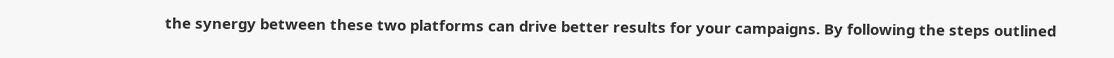the synergy between these two platforms can drive better results for your campaigns. By following the steps outlined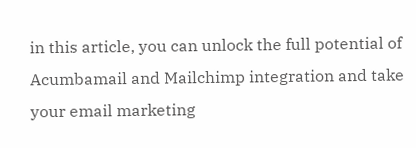in this article, you can unlock the full potential of Acumbamail and Mailchimp integration and take your email marketing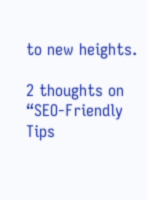to new heights.

2 thoughts on “SEO-Friendly Tips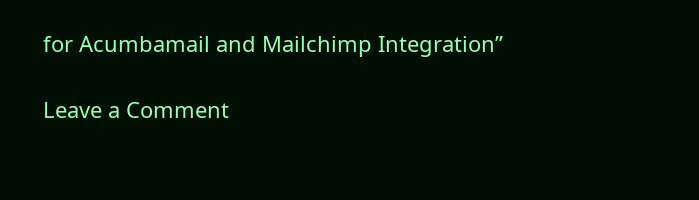for Acumbamail and Mailchimp Integration”

Leave a Comment